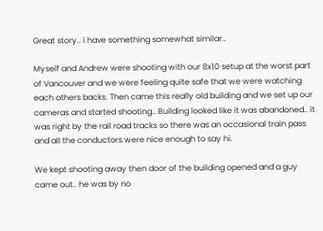Great story.. i have something somewhat similar..

Myself and Andrew were shooting with our 8x10 setup at the worst part of Vancouver and we were feeling quite safe that we were watching each others backs. Then came this really old building and we set up our cameras and started shooting.. Building looked like it was abandoned.. it was right by the rail road tracks so there was an occasional train pass and all the conductors were nice enough to say hi.

We kept shooting away then door of the building opened and a guy came out.. he was by no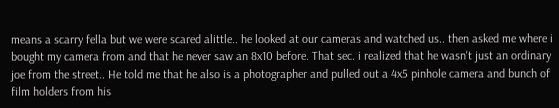means a scarry fella but we were scared alittle.. he looked at our cameras and watched us.. then asked me where i bought my camera from and that he never saw an 8x10 before. That sec. i realized that he wasn't just an ordinary joe from the street.. He told me that he also is a photographer and pulled out a 4x5 pinhole camera and bunch of film holders from his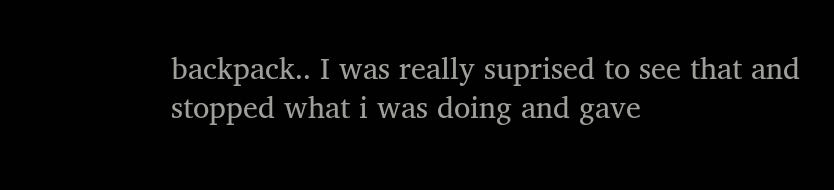backpack.. I was really suprised to see that and stopped what i was doing and gave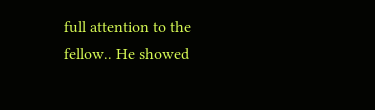full attention to the fellow.. He showed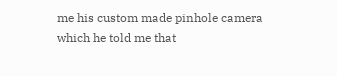me his custom made pinhole camera which he told me that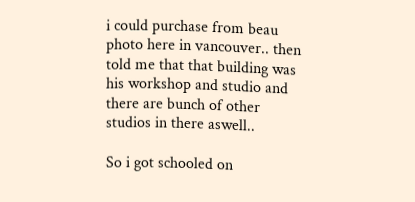i could purchase from beau photo here in vancouver.. then told me that that building was his workshop and studio and there are bunch of other studios in there aswell..

So i got schooled on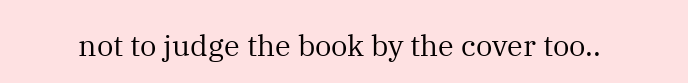not to judge the book by the cover too..